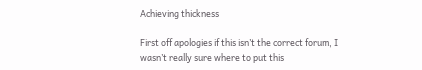Achieving thickness

First off apologies if this isn’t the correct forum, I wasn’t really sure where to put this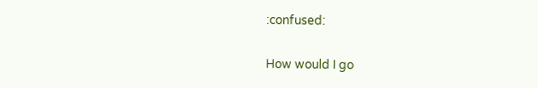:confused:

How would I go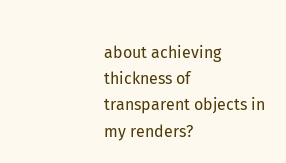about achieving thickness of transparent objects in my renders?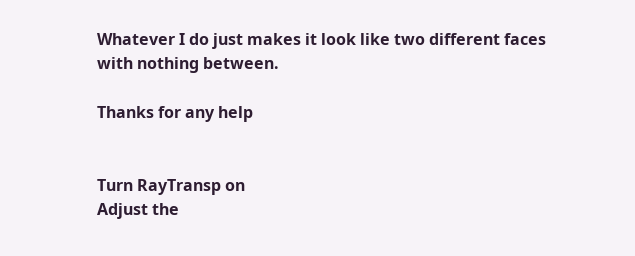Whatever I do just makes it look like two different faces with nothing between.

Thanks for any help


Turn RayTransp on
Adjust the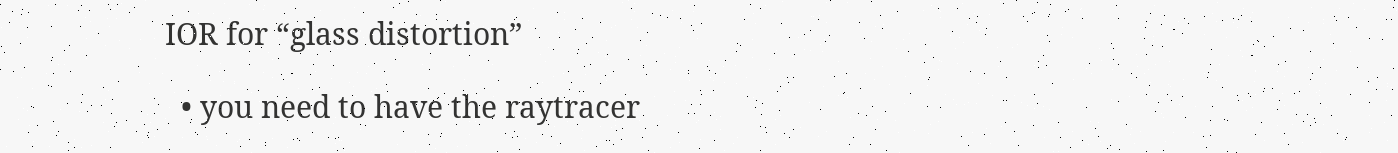IOR for “glass distortion”

  • you need to have the raytracer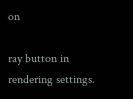on

ray button in rendering settings.